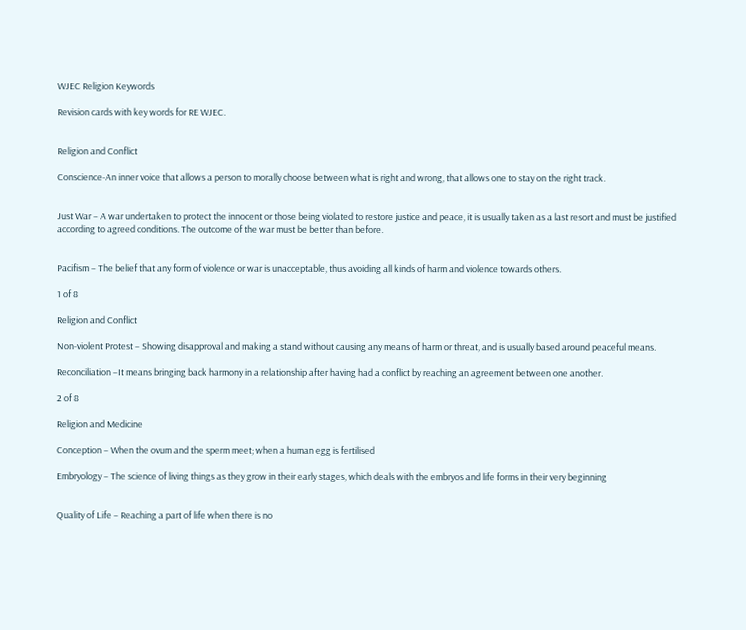WJEC Religion Keywords

Revision cards with key words for RE WJEC.


Religion and Conflict

Conscience-An inner voice that allows a person to morally choose between what is right and wrong, that allows one to stay on the right track.


Just War – A war undertaken to protect the innocent or those being violated to restore justice and peace, it is usually taken as a last resort and must be justified according to agreed conditions. The outcome of the war must be better than before.


Pacifism – The belief that any form of violence or war is unacceptable, thus avoiding all kinds of harm and violence towards others.

1 of 8

Religion and Conflict

Non-violent Protest – Showing disapproval and making a stand without causing any means of harm or threat, and is usually based around peaceful means.

Reconciliation –It means bringing back harmony in a relationship after having had a conflict by reaching an agreement between one another.

2 of 8

Religion and Medicine

Conception – When the ovum and the sperm meet; when a human egg is fertilised

Embryology – The science of living things as they grow in their early stages, which deals with the embryos and life forms in their very beginning


Quality of Life – Reaching a part of life when there is no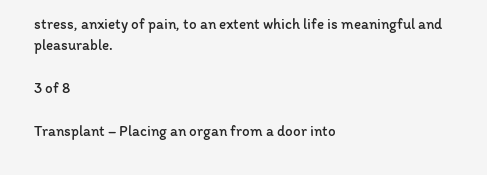stress, anxiety of pain, to an extent which life is meaningful and pleasurable.

3 of 8

Transplant – Placing an organ from a door into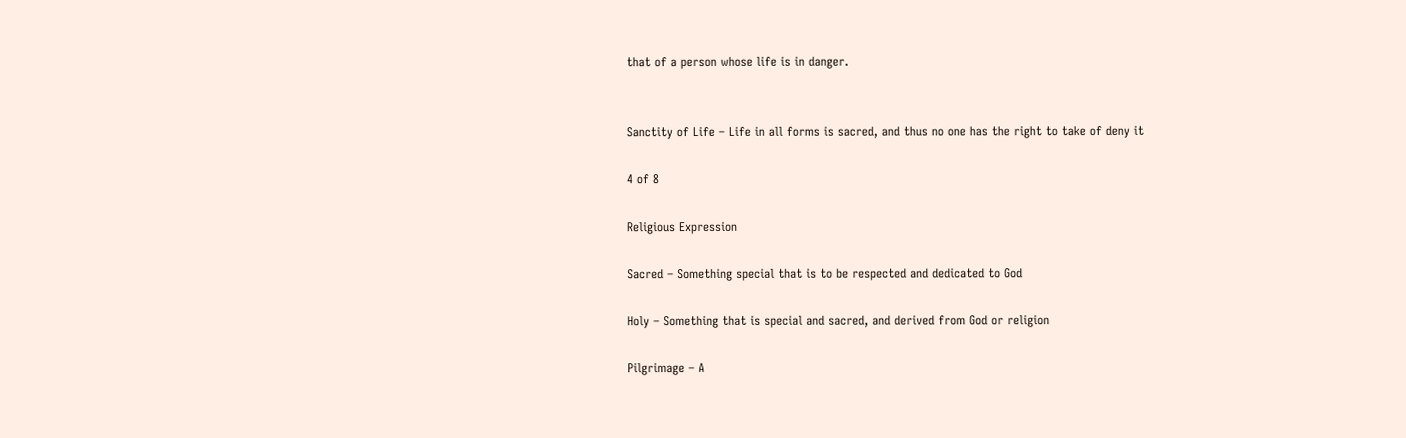that of a person whose life is in danger.


Sanctity of Life – Life in all forms is sacred, and thus no one has the right to take of deny it

4 of 8

Religious Expression

Sacred – Something special that is to be respected and dedicated to God

Holy – Something that is special and sacred, and derived from God or religion

Pilgrimage – A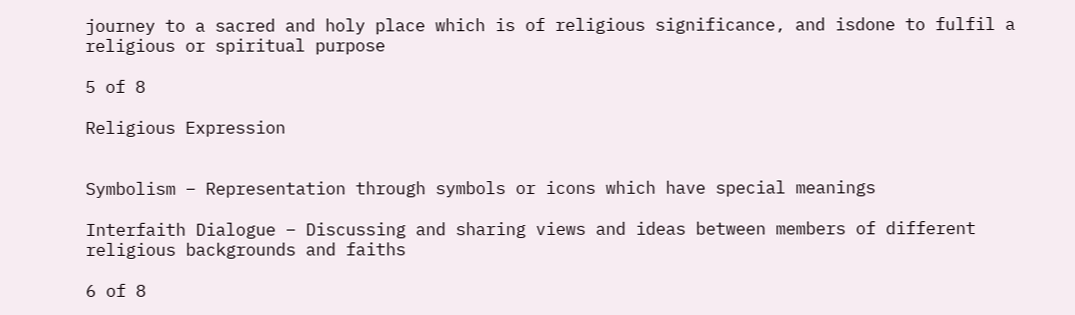journey to a sacred and holy place which is of religious significance, and isdone to fulfil a religious or spiritual purpose

5 of 8

Religious Expression


Symbolism – Representation through symbols or icons which have special meanings

Interfaith Dialogue – Discussing and sharing views and ideas between members of different religious backgrounds and faiths

6 of 8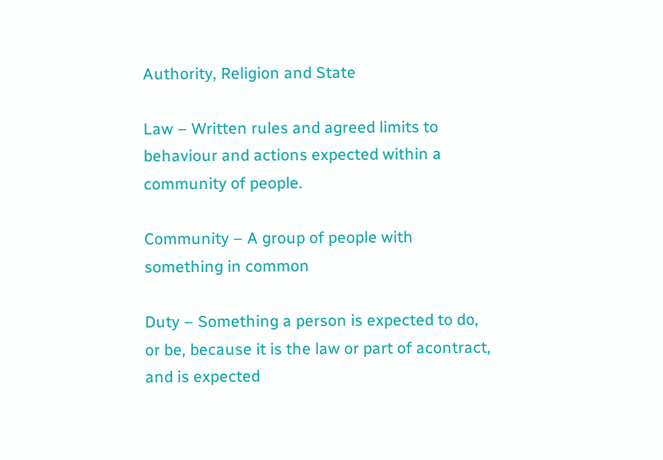Authority, Religion and State

Law – Written rules and agreed limits to behaviour and actions expected within a community of people.

Community – A group of people with something in common

Duty – Something a person is expected to do, or be, because it is the law or part of acontract, and is expected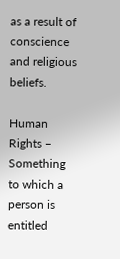as a result of conscience and religious beliefs.

Human Rights – Something to which a person is entitled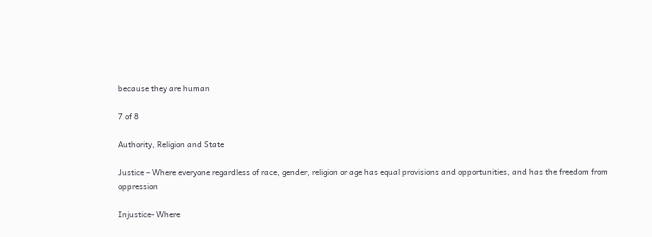because they are human

7 of 8

Authority, Religion and State

Justice – Where everyone regardless of race, gender, religion or age has equal provisions and opportunities, and has the freedom from oppression

Injustice- Where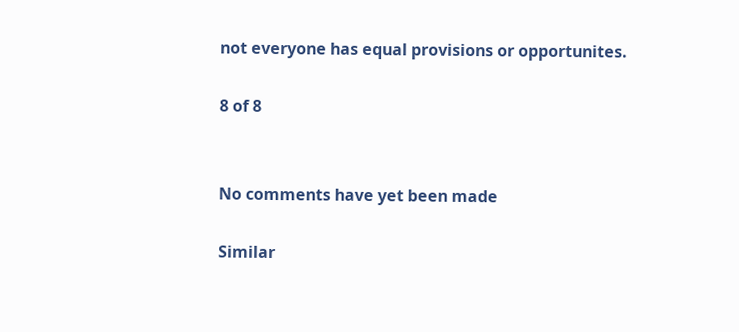not everyone has equal provisions or opportunites.

8 of 8


No comments have yet been made

Similar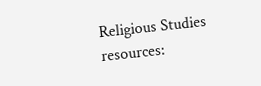Religious Studies resources: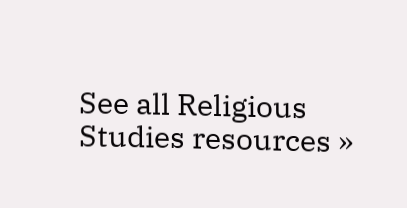See all Religious Studies resources »